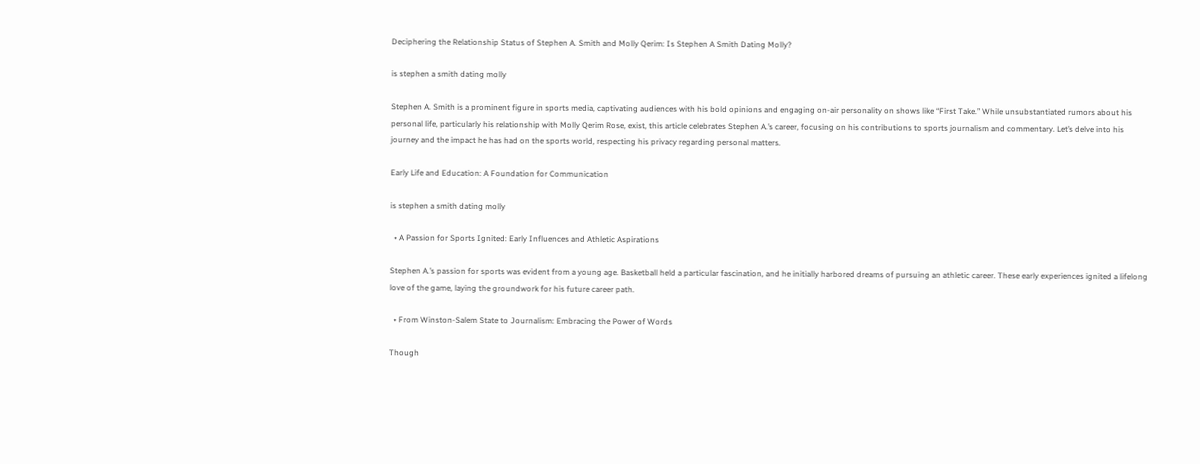Deciphering the Relationship Status of Stephen A. Smith and Molly Qerim: Is Stephen A Smith Dating Molly?

is stephen a smith dating molly

Stephen A. Smith is a prominent figure in sports media, captivating audiences with his bold opinions and engaging on-air personality on shows like “First Take.” While unsubstantiated rumors about his personal life, particularly his relationship with Molly Qerim Rose, exist, this article celebrates Stephen A.’s career, focusing on his contributions to sports journalism and commentary. Let’s delve into his journey and the impact he has had on the sports world, respecting his privacy regarding personal matters.

Early Life and Education: A Foundation for Communication

is stephen a smith dating molly

  • A Passion for Sports Ignited: Early Influences and Athletic Aspirations

Stephen A.’s passion for sports was evident from a young age. Basketball held a particular fascination, and he initially harbored dreams of pursuing an athletic career. These early experiences ignited a lifelong love of the game, laying the groundwork for his future career path.

  • From Winston-Salem State to Journalism: Embracing the Power of Words

Though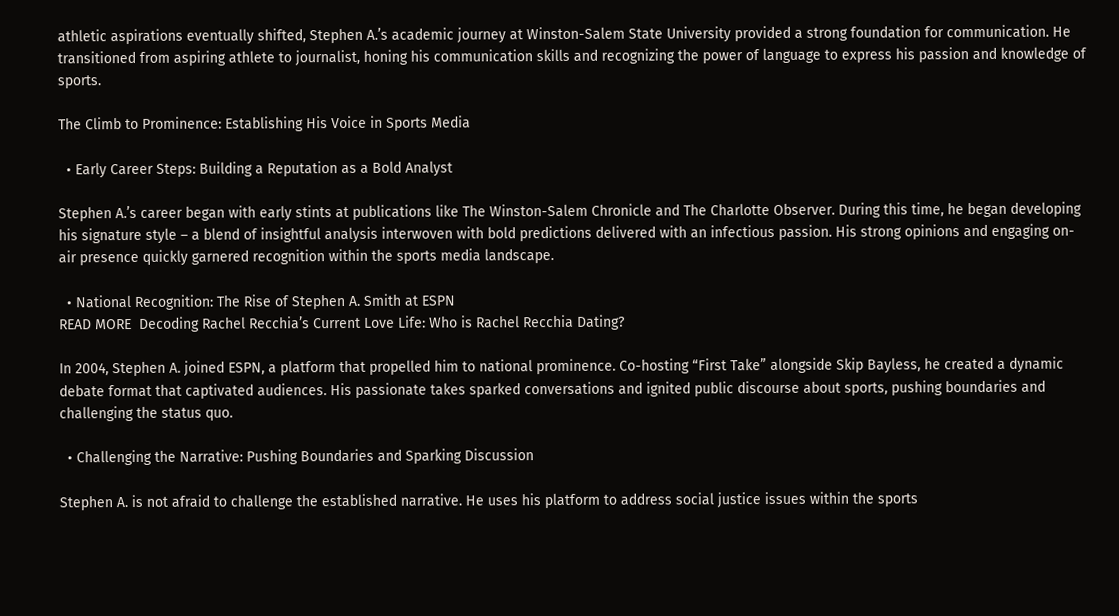athletic aspirations eventually shifted, Stephen A.’s academic journey at Winston-Salem State University provided a strong foundation for communication. He transitioned from aspiring athlete to journalist, honing his communication skills and recognizing the power of language to express his passion and knowledge of sports.

The Climb to Prominence: Establishing His Voice in Sports Media

  • Early Career Steps: Building a Reputation as a Bold Analyst

Stephen A.’s career began with early stints at publications like The Winston-Salem Chronicle and The Charlotte Observer. During this time, he began developing his signature style – a blend of insightful analysis interwoven with bold predictions delivered with an infectious passion. His strong opinions and engaging on-air presence quickly garnered recognition within the sports media landscape.

  • National Recognition: The Rise of Stephen A. Smith at ESPN
READ MORE  Decoding Rachel Recchia’s Current Love Life: Who is Rachel Recchia Dating?

In 2004, Stephen A. joined ESPN, a platform that propelled him to national prominence. Co-hosting “First Take” alongside Skip Bayless, he created a dynamic debate format that captivated audiences. His passionate takes sparked conversations and ignited public discourse about sports, pushing boundaries and challenging the status quo.

  • Challenging the Narrative: Pushing Boundaries and Sparking Discussion

Stephen A. is not afraid to challenge the established narrative. He uses his platform to address social justice issues within the sports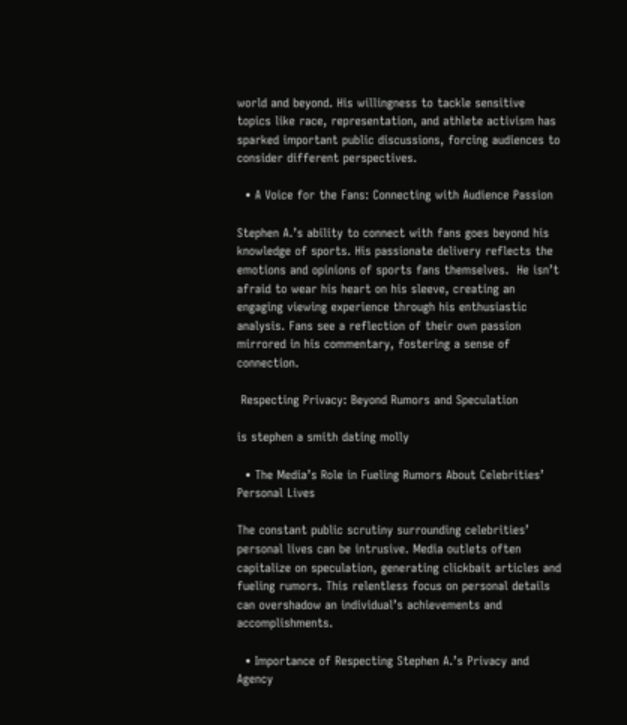world and beyond. His willingness to tackle sensitive topics like race, representation, and athlete activism has sparked important public discussions, forcing audiences to consider different perspectives.

  • A Voice for the Fans: Connecting with Audience Passion

Stephen A.’s ability to connect with fans goes beyond his knowledge of sports. His passionate delivery reflects the emotions and opinions of sports fans themselves.  He isn’t afraid to wear his heart on his sleeve, creating an engaging viewing experience through his enthusiastic analysis. Fans see a reflection of their own passion mirrored in his commentary, fostering a sense of connection.

 Respecting Privacy: Beyond Rumors and Speculation

is stephen a smith dating molly

  • The Media’s Role in Fueling Rumors About Celebrities’ Personal Lives

The constant public scrutiny surrounding celebrities’ personal lives can be intrusive. Media outlets often capitalize on speculation, generating clickbait articles and fueling rumors. This relentless focus on personal details can overshadow an individual’s achievements and accomplishments.

  • Importance of Respecting Stephen A.’s Privacy and Agency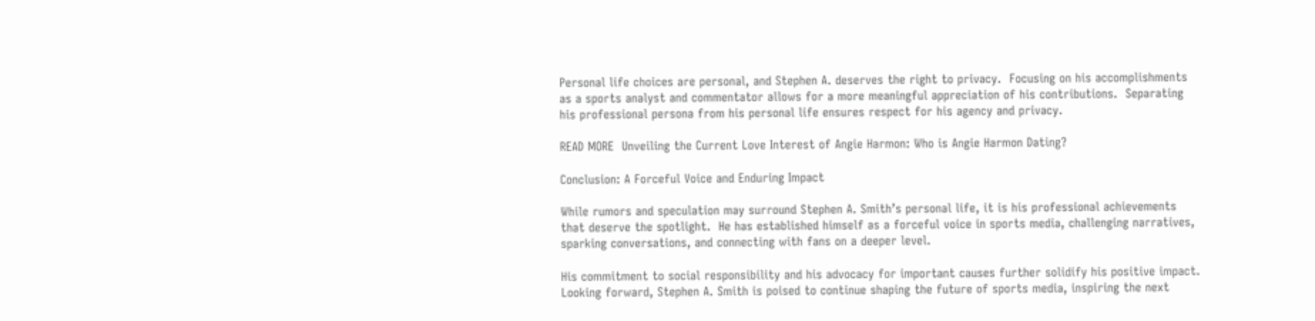Personal life choices are personal, and Stephen A. deserves the right to privacy.  Focusing on his accomplishments as a sports analyst and commentator allows for a more meaningful appreciation of his contributions.  Separating his professional persona from his personal life ensures respect for his agency and privacy.

READ MORE  Unveiling the Current Love Interest of Angie Harmon: Who is Angie Harmon Dating?

Conclusion: A Forceful Voice and Enduring Impact

While rumors and speculation may surround Stephen A. Smith’s personal life, it is his professional achievements that deserve the spotlight.  He has established himself as a forceful voice in sports media, challenging narratives, sparking conversations, and connecting with fans on a deeper level.

His commitment to social responsibility and his advocacy for important causes further solidify his positive impact.  Looking forward, Stephen A. Smith is poised to continue shaping the future of sports media, inspiring the next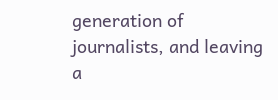generation of journalists, and leaving a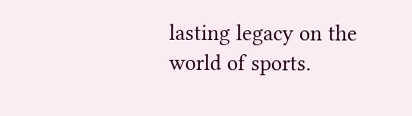lasting legacy on the world of sports.